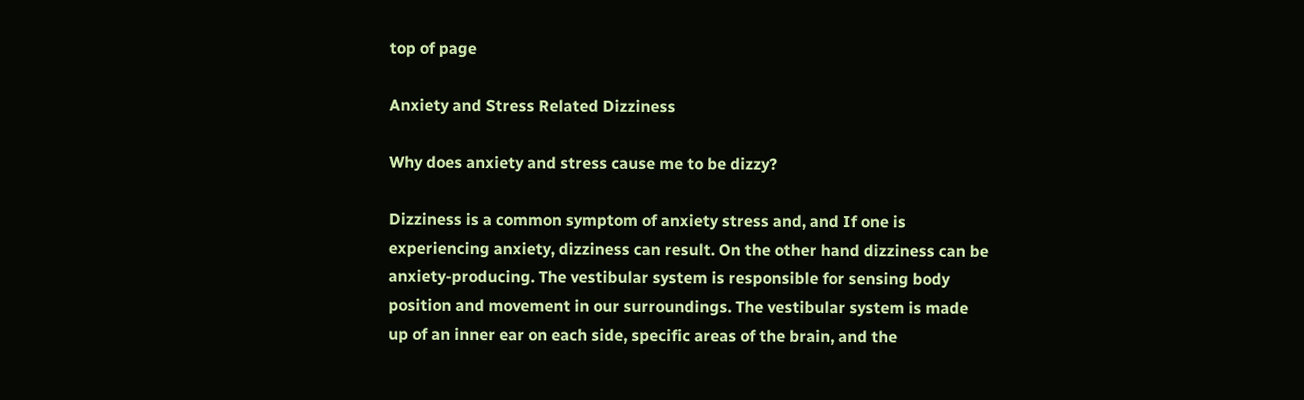top of page

Anxiety and Stress Related Dizziness

Why does anxiety and stress cause me to be dizzy?

Dizziness is a common symptom of anxiety stress and, and If one is experiencing anxiety, dizziness can result. On the other hand dizziness can be anxiety-producing. The vestibular system is responsible for sensing body position and movement in our surroundings. The vestibular system is made up of an inner ear on each side, specific areas of the brain, and the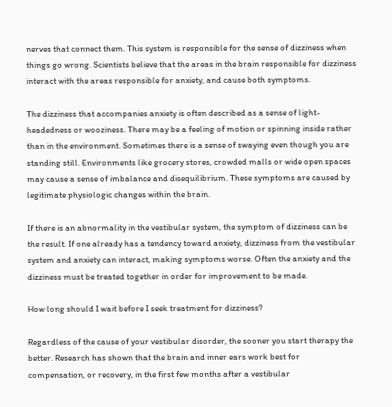nerves that connect them. This system is responsible for the sense of dizziness when things go wrong. Scientists believe that the areas in the brain responsible for dizziness interact with the areas responsible for anxiety, and cause both symptoms.

The dizziness that accompanies anxiety is often described as a sense of light-headedness or wooziness. There may be a feeling of motion or spinning inside rather than in the environment. Sometimes there is a sense of swaying even though you are standing still. Environments like grocery stores, crowded malls or wide open spaces may cause a sense of imbalance and disequilibrium. These symptoms are caused by legitimate physiologic changes within the brain.

If there is an abnormality in the vestibular system, the symptom of dizziness can be the result. If one already has a tendency toward anxiety, dizziness from the vestibular system and anxiety can interact, making symptoms worse. Often the anxiety and the dizziness must be treated together in order for improvement to be made.

How long should I wait before I seek treatment for dizziness?

Regardless of the cause of your vestibular disorder, the sooner you start therapy the better. Research has shown that the brain and inner ears work best for compensation, or recovery, in the first few months after a vestibular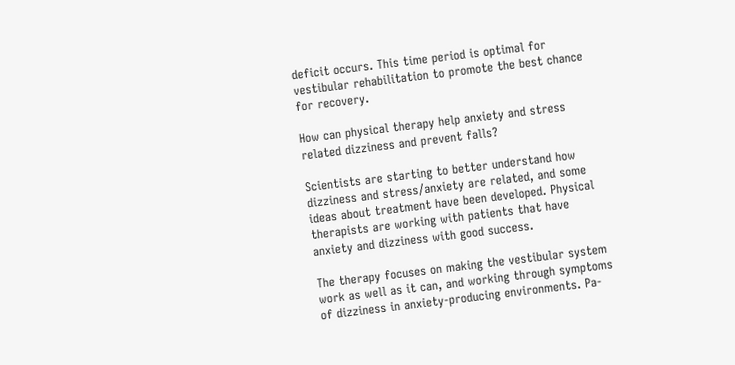deficit occurs. This time period is optimal for vestibular rehabilitation to promote the best chance for recovery.

How can physical therapy help anxiety and stress related dizziness and prevent falls?

Scientists are starting to better understand how dizziness and stress/anxiety are related, and some ideas about treatment have been developed. Physical therapists are working with patients that have anxiety and dizziness with good success.

The therapy focuses on making the vestibular system work as well as it can, and working through symptoms of dizziness in anxiety-producing environments. Pa-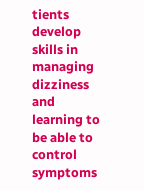tients develop skills in managing dizziness and learning to be able to control symptoms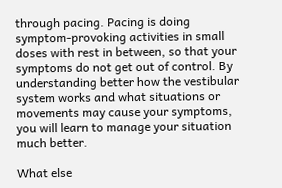through pacing. Pacing is doing symptom-provoking activities in small doses with rest in between, so that your symptoms do not get out of control. By understanding better how the vestibular system works and what situations or movements may cause your symptoms, you will learn to manage your situation much better.

What else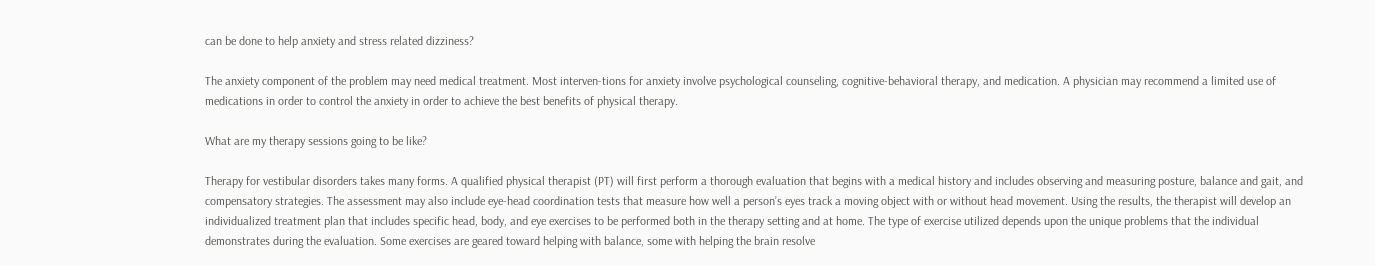can be done to help anxiety and stress related dizziness?

The anxiety component of the problem may need medical treatment. Most interven-tions for anxiety involve psychological counseling, cognitive-behavioral therapy, and medication. A physician may recommend a limited use of medications in order to control the anxiety in order to achieve the best benefits of physical therapy.

What are my therapy sessions going to be like?

Therapy for vestibular disorders takes many forms. A qualified physical therapist (PT) will first perform a thorough evaluation that begins with a medical history and includes observing and measuring posture, balance and gait, and compensatory strategies. The assessment may also include eye-head coordination tests that measure how well a person’s eyes track a moving object with or without head movement. Using the results, the therapist will develop an individualized treatment plan that includes specific head, body, and eye exercises to be performed both in the therapy setting and at home. The type of exercise utilized depends upon the unique problems that the individual demonstrates during the evaluation. Some exercises are geared toward helping with balance, some with helping the brain resolve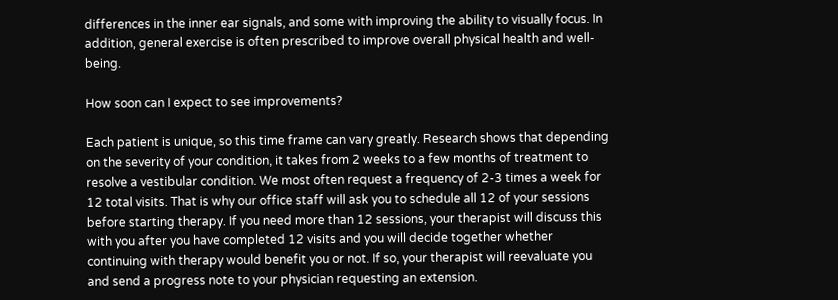differences in the inner ear signals, and some with improving the ability to visually focus. In addition, general exercise is often prescribed to improve overall physical health and well-being.

How soon can I expect to see improvements?

Each patient is unique, so this time frame can vary greatly. Research shows that depending on the severity of your condition, it takes from 2 weeks to a few months of treatment to resolve a vestibular condition. We most often request a frequency of 2-3 times a week for 12 total visits. That is why our office staff will ask you to schedule all 12 of your sessions before starting therapy. If you need more than 12 sessions, your therapist will discuss this with you after you have completed 12 visits and you will decide together whether continuing with therapy would benefit you or not. If so, your therapist will reevaluate you and send a progress note to your physician requesting an extension.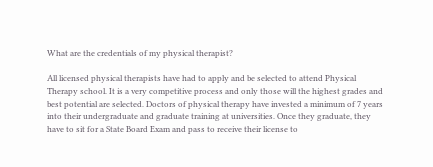What are the credentials of my physical therapist?

All licensed physical therapists have had to apply and be selected to attend Physical Therapy school. It is a very competitive process and only those will the highest grades and best potential are selected. Doctors of physical therapy have invested a minimum of 7 years into their undergraduate and graduate training at universities. Once they graduate, they have to sit for a State Board Exam and pass to receive their license to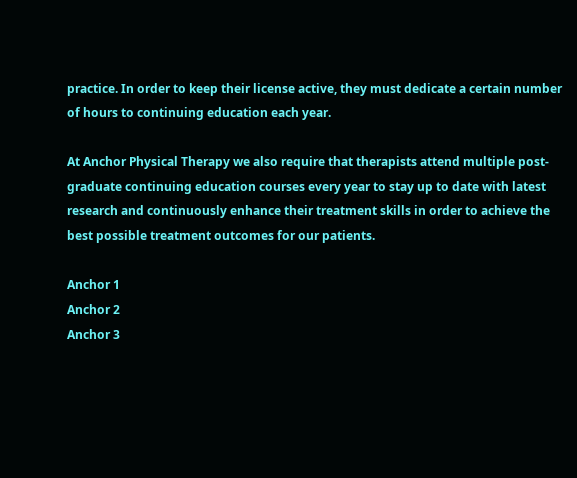practice. In order to keep their license active, they must dedicate a certain number of hours to continuing education each year.

At Anchor Physical Therapy we also require that therapists attend multiple post-graduate continuing education courses every year to stay up to date with latest research and continuously enhance their treatment skills in order to achieve the best possible treatment outcomes for our patients.

Anchor 1
Anchor 2
Anchor 3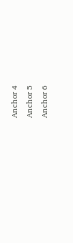Anchor 4
Anchor 5
Anchor 6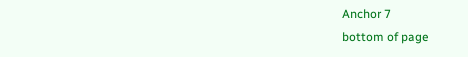Anchor 7
bottom of page